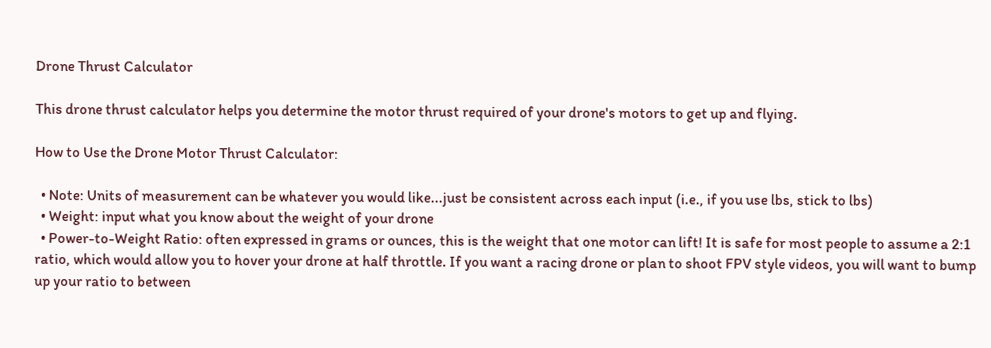Drone Thrust Calculator

This drone thrust calculator helps you determine the motor thrust required of your drone's motors to get up and flying.

How to Use the Drone Motor Thrust Calculator:

  • Note: Units of measurement can be whatever you would like...just be consistent across each input (i.e., if you use lbs, stick to lbs)
  • Weight: input what you know about the weight of your drone
  • Power-to-Weight Ratio: often expressed in grams or ounces, this is the weight that one motor can lift! It is safe for most people to assume a 2:1 ratio, which would allow you to hover your drone at half throttle. If you want a racing drone or plan to shoot FPV style videos, you will want to bump up your ratio to between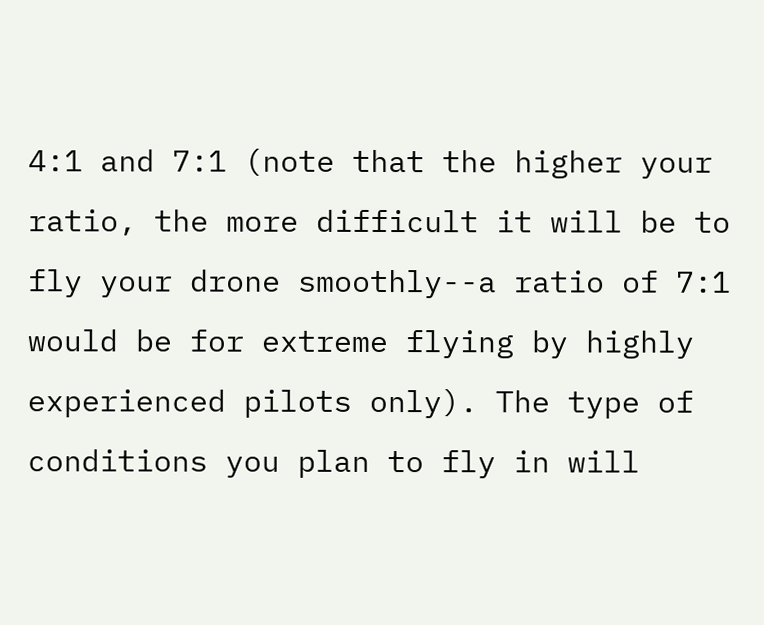4:1 and 7:1 (note that the higher your ratio, the more difficult it will be to fly your drone smoothly--a ratio of 7:1 would be for extreme flying by highly experienced pilots only). The type of conditions you plan to fly in will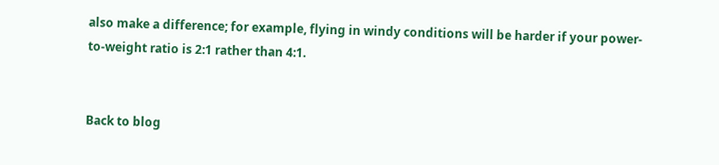also make a difference; for example, flying in windy conditions will be harder if your power-to-weight ratio is 2:1 rather than 4:1.


Back to blog